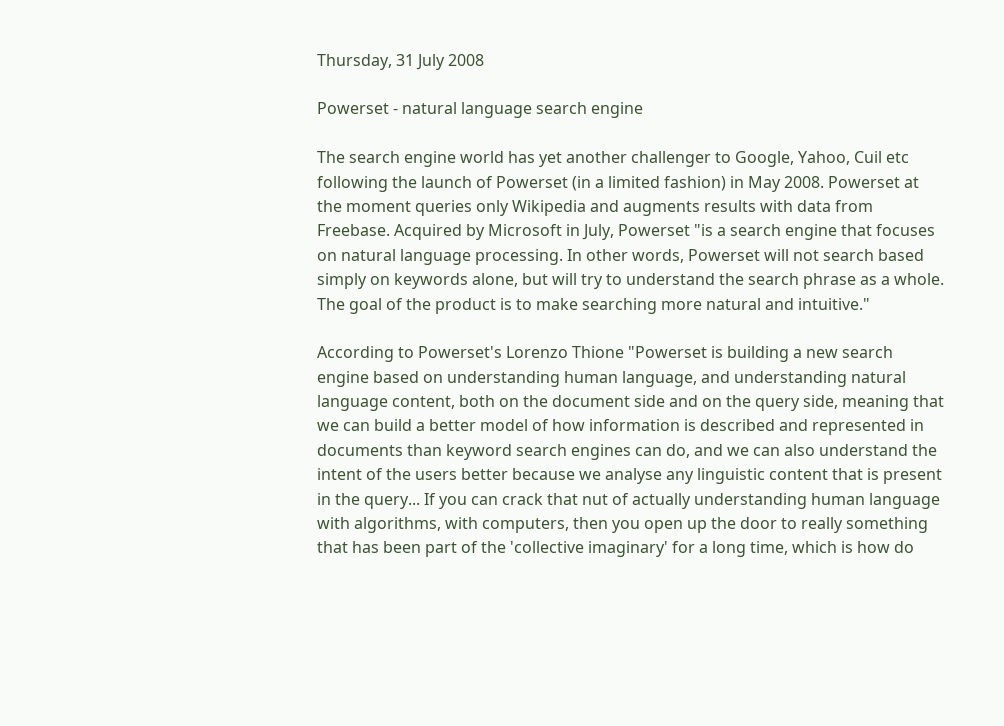Thursday, 31 July 2008

Powerset - natural language search engine

The search engine world has yet another challenger to Google, Yahoo, Cuil etc following the launch of Powerset (in a limited fashion) in May 2008. Powerset at the moment queries only Wikipedia and augments results with data from Freebase. Acquired by Microsoft in July, Powerset "is a search engine that focuses on natural language processing. In other words, Powerset will not search based simply on keywords alone, but will try to understand the search phrase as a whole. The goal of the product is to make searching more natural and intuitive."

According to Powerset's Lorenzo Thione "Powerset is building a new search engine based on understanding human language, and understanding natural language content, both on the document side and on the query side, meaning that we can build a better model of how information is described and represented in documents than keyword search engines can do, and we can also understand the intent of the users better because we analyse any linguistic content that is present in the query... If you can crack that nut of actually understanding human language with algorithms, with computers, then you open up the door to really something that has been part of the 'collective imaginary' for a long time, which is how do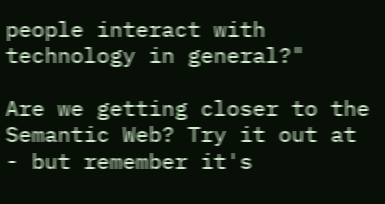people interact with technology in general?"

Are we getting closer to the Semantic Web? Try it out at - but remember it's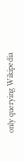only querying Wikipedia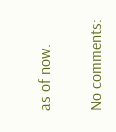as of now.

No comments: